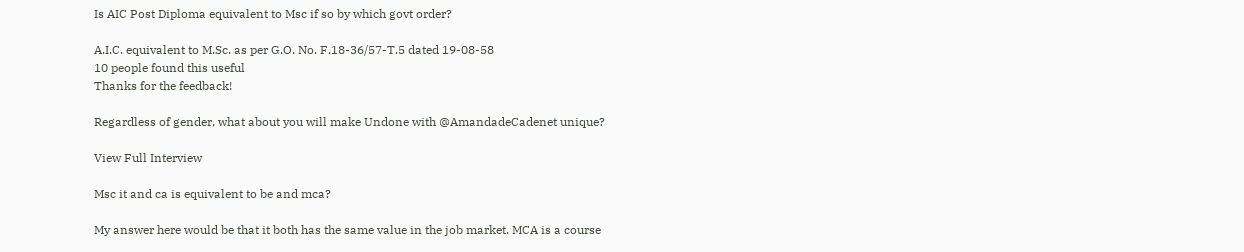Is AIC Post Diploma equivalent to Msc if so by which govt order?

A.I.C. equivalent to M.Sc. as per G.O. No. F.18-36/57-T.5 dated 19-08-58
10 people found this useful
Thanks for the feedback!

Regardless of gender, what about you will make Undone with @AmandadeCadenet unique?

View Full Interview

Msc it and ca is equivalent to be and mca?

My answer here would be that it both has the same value in the job market. MCA is a course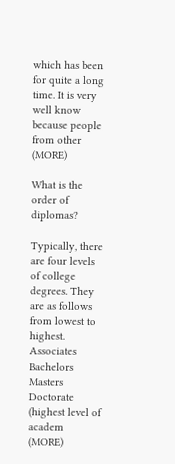which has been for quite a long time. It is very well know because people from other (MORE)

What is the order of diplomas?

Typically, there are four levels of college degrees. They are as follows from lowest to highest.    Associates  Bachelors  Masters  Doctorate (highest level of academ (MORE)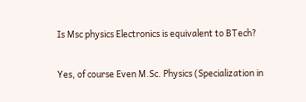Is Msc physics Electronics is equivalent to BTech?

Yes, of course Even M.Sc. Physics (Specialization in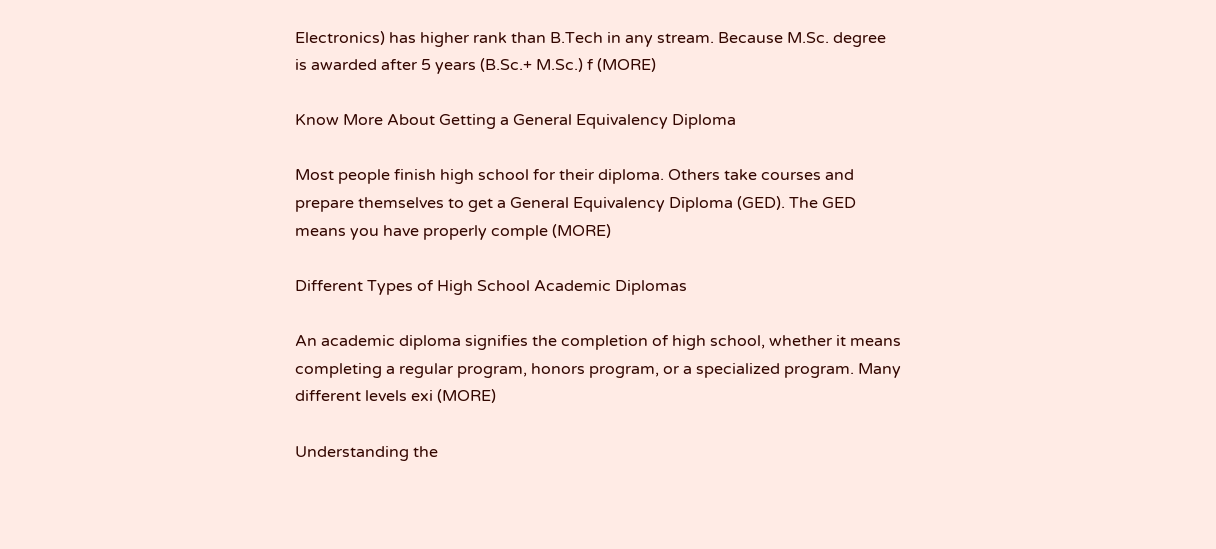Electronics) has higher rank than B.Tech in any stream. Because M.Sc. degree is awarded after 5 years (B.Sc.+ M.Sc.) f (MORE)

Know More About Getting a General Equivalency Diploma

Most people finish high school for their diploma. Others take courses and prepare themselves to get a General Equivalency Diploma (GED). The GED means you have properly comple (MORE)

Different Types of High School Academic Diplomas

An academic diploma signifies the completion of high school, whether it means completing a regular program, honors program, or a specialized program. Many different levels exi (MORE)

Understanding the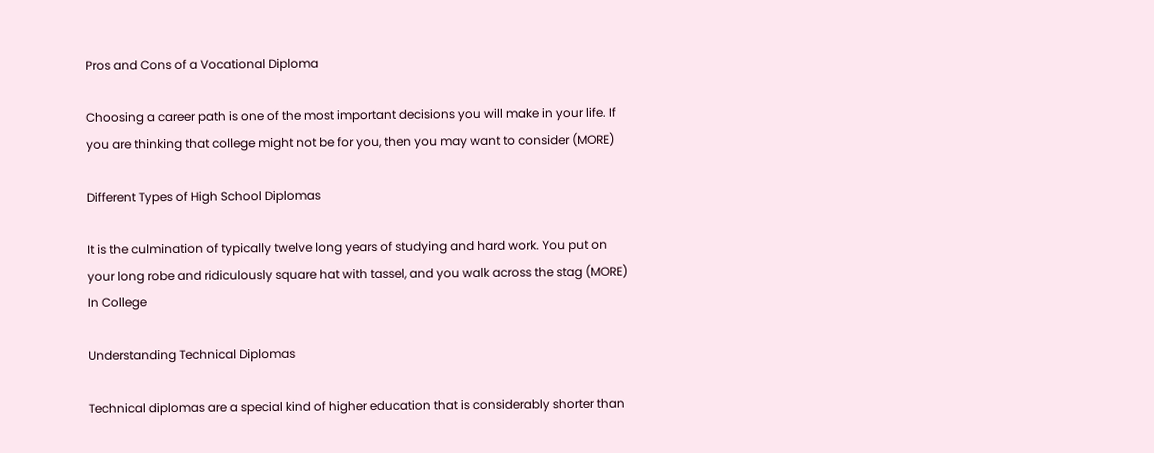Pros and Cons of a Vocational Diploma

Choosing a career path is one of the most important decisions you will make in your life. If you are thinking that college might not be for you, then you may want to consider (MORE)

Different Types of High School Diplomas

It is the culmination of typically twelve long years of studying and hard work. You put on your long robe and ridiculously square hat with tassel, and you walk across the stag (MORE)
In College

Understanding Technical Diplomas

Technical diplomas are a special kind of higher education that is considerably shorter than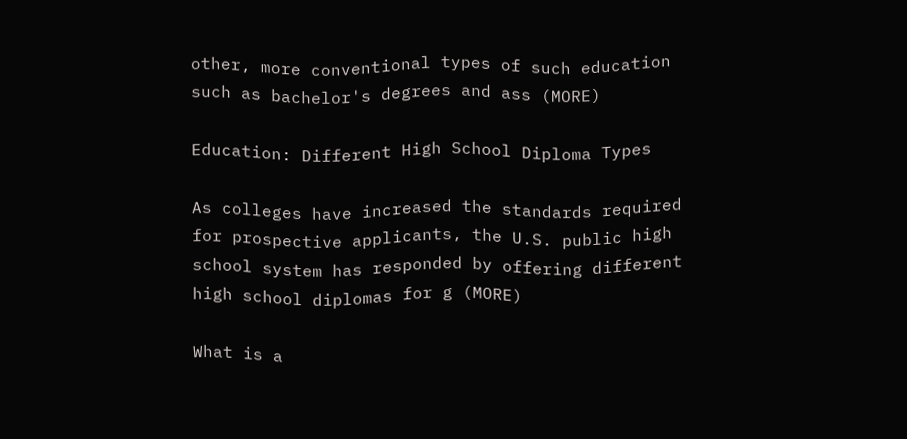other, more conventional types of such education such as bachelor's degrees and ass (MORE)

Education: Different High School Diploma Types

As colleges have increased the standards required for prospective applicants, the U.S. public high school system has responded by offering different high school diplomas for g (MORE)

What is a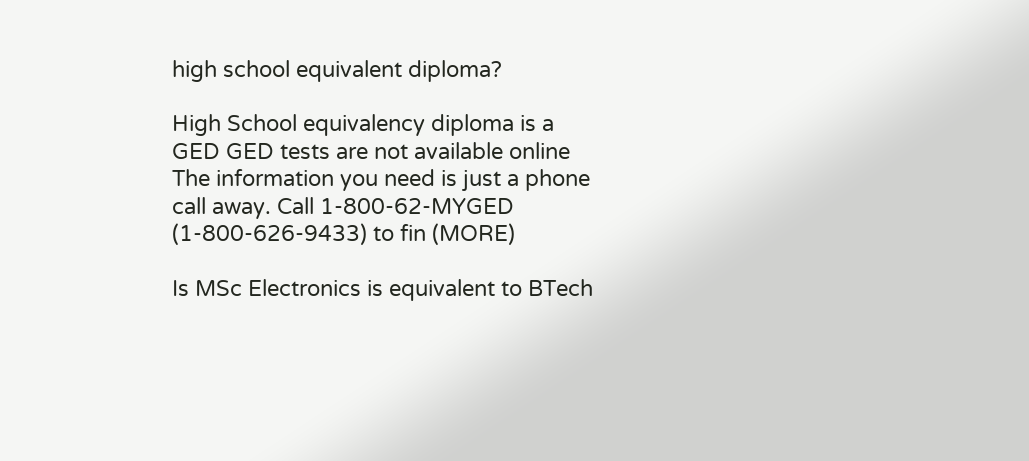high school equivalent diploma?

High School equivalency diploma is a GED GED tests are not available online The information you need is just a phone call away. Call 1-800-62-MYGED (1-800-626-9433) to fin (MORE)

Is MSc Electronics is equivalent to BTech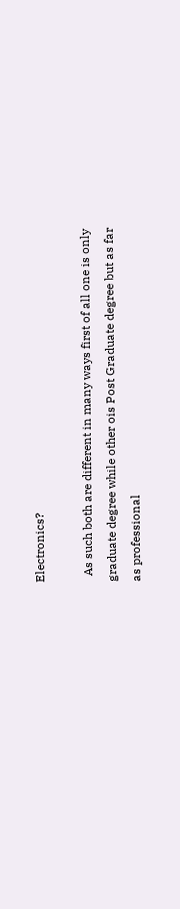Electronics?

  As such both are different in many ways first of all one is only graduate degree while other ois Post Graduate degree but as far as professional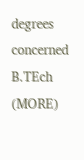degrees concerned B.TEch (MORE)